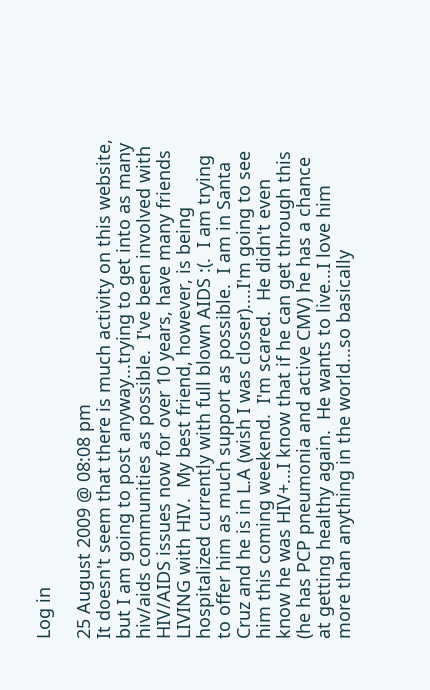Log in

25 August 2009 @ 08:08 pm
It doesn't seem that there is much activity on this website, but I am going to post anyway...trying to get into as many hiv/aids communities as possible.  I've been involved with HIV/AIDS issues now for over 10 years, have many friends LIVING with HIV.  My best friend, however, is being hospitalized currently with full blown AIDS :(.  I am trying to offer him as much support as possible.  I am in Santa Cruz and he is in L.A (wish I was closer)....I'm going to see him this coming weekend.  I'm scared.  He didn't even know he was HIV+...I know that if he can get through this (he has PCP pneumonia and active CMV) he has a chance at getting healthy again.  He wants to live...I love him more than anything in the world...so basically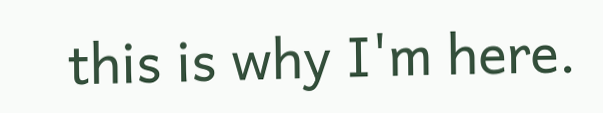this is why I'm here.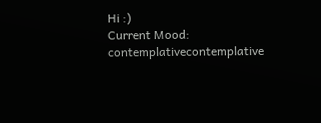Hi :)
Current Mood: contemplativecontemplative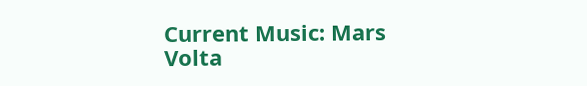Current Music: Mars Volta